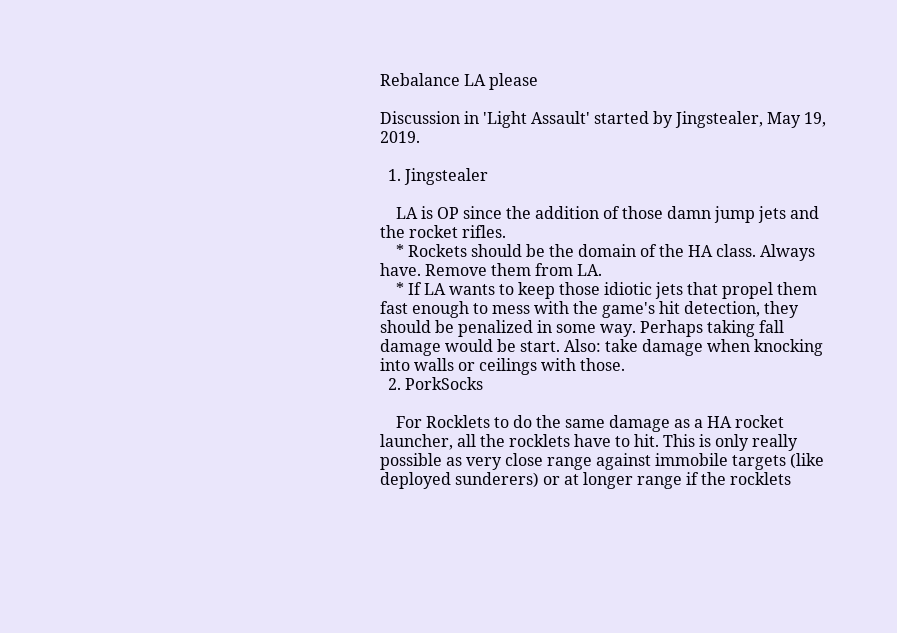Rebalance LA please

Discussion in 'Light Assault' started by Jingstealer, May 19, 2019.

  1. Jingstealer

    LA is OP since the addition of those damn jump jets and the rocket rifles.
    * Rockets should be the domain of the HA class. Always have. Remove them from LA.
    * If LA wants to keep those idiotic jets that propel them fast enough to mess with the game's hit detection, they should be penalized in some way. Perhaps taking fall damage would be start. Also: take damage when knocking into walls or ceilings with those.
  2. PorkSocks

    For Rocklets to do the same damage as a HA rocket launcher, all the rocklets have to hit. This is only really possible as very close range against immobile targets (like deployed sunderers) or at longer range if the rocklets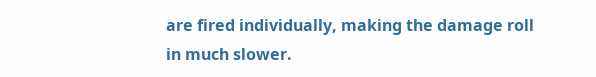are fired individually, making the damage roll in much slower.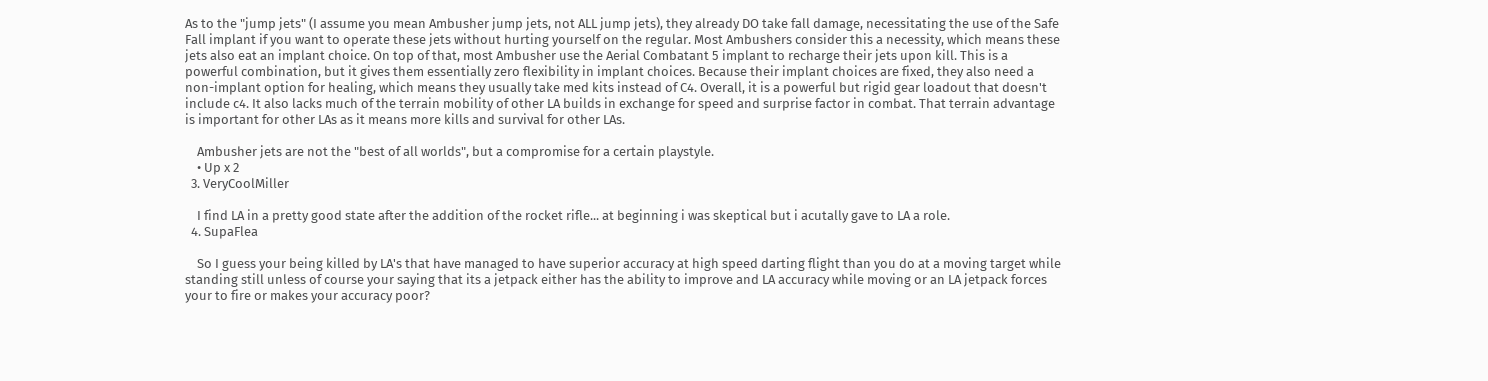As to the "jump jets" (I assume you mean Ambusher jump jets, not ALL jump jets), they already DO take fall damage, necessitating the use of the Safe Fall implant if you want to operate these jets without hurting yourself on the regular. Most Ambushers consider this a necessity, which means these jets also eat an implant choice. On top of that, most Ambusher use the Aerial Combatant 5 implant to recharge their jets upon kill. This is a powerful combination, but it gives them essentially zero flexibility in implant choices. Because their implant choices are fixed, they also need a non-implant option for healing, which means they usually take med kits instead of C4. Overall, it is a powerful but rigid gear loadout that doesn't include c4. It also lacks much of the terrain mobility of other LA builds in exchange for speed and surprise factor in combat. That terrain advantage is important for other LAs as it means more kills and survival for other LAs.

    Ambusher jets are not the "best of all worlds", but a compromise for a certain playstyle.
    • Up x 2
  3. VeryCoolMiller

    I find LA in a pretty good state after the addition of the rocket rifle... at beginning i was skeptical but i acutally gave to LA a role.
  4. SupaFlea

    So I guess your being killed by LA's that have managed to have superior accuracy at high speed darting flight than you do at a moving target while standing still unless of course your saying that its a jetpack either has the ability to improve and LA accuracy while moving or an LA jetpack forces your to fire or makes your accuracy poor?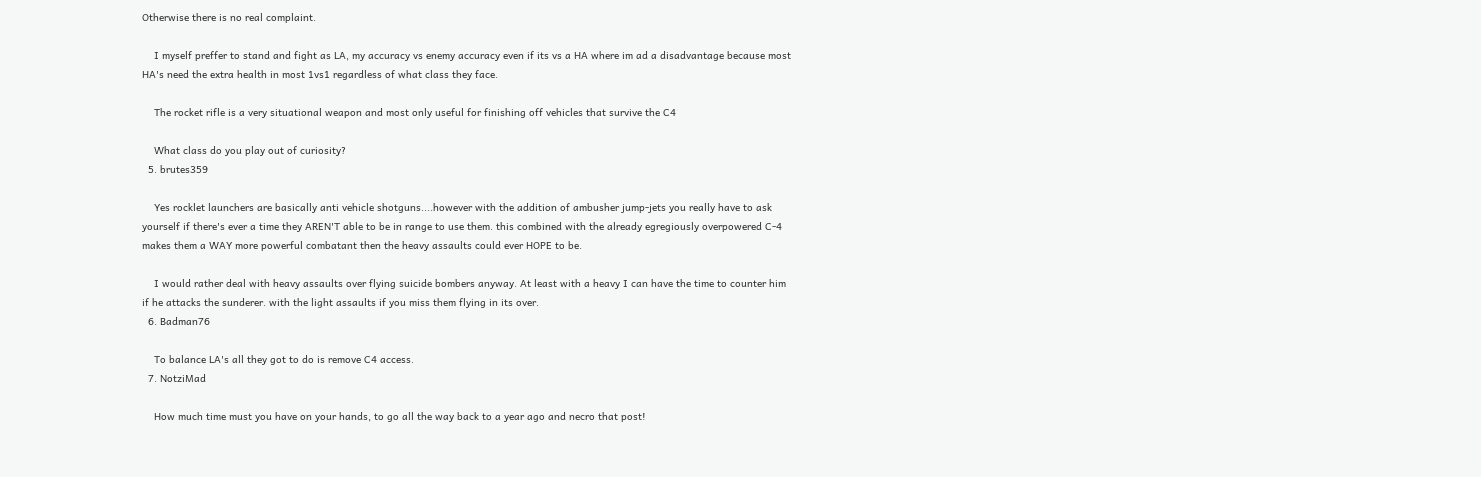Otherwise there is no real complaint.

    I myself preffer to stand and fight as LA, my accuracy vs enemy accuracy even if its vs a HA where im ad a disadvantage because most HA's need the extra health in most 1vs1 regardless of what class they face.

    The rocket rifle is a very situational weapon and most only useful for finishing off vehicles that survive the C4

    What class do you play out of curiosity?
  5. brutes359

    Yes rocklet launchers are basically anti vehicle shotguns....however with the addition of ambusher jump-jets you really have to ask yourself if there's ever a time they AREN'T able to be in range to use them. this combined with the already egregiously overpowered C-4 makes them a WAY more powerful combatant then the heavy assaults could ever HOPE to be.

    I would rather deal with heavy assaults over flying suicide bombers anyway. At least with a heavy I can have the time to counter him if he attacks the sunderer. with the light assaults if you miss them flying in its over.
  6. Badman76

    To balance LA's all they got to do is remove C4 access.
  7. NotziMad

    How much time must you have on your hands, to go all the way back to a year ago and necro that post!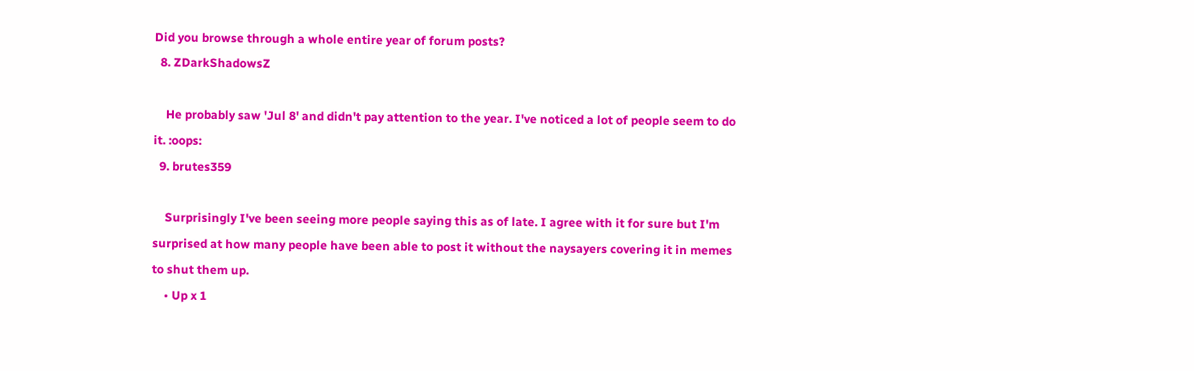Did you browse through a whole entire year of forum posts?
  8. ZDarkShadowsZ

    He probably saw 'Jul 8' and didn't pay attention to the year. I've noticed a lot of people seem to do it. :oops:
  9. brutes359

    Surprisingly I've been seeing more people saying this as of late. I agree with it for sure but I'm surprised at how many people have been able to post it without the naysayers covering it in memes to shut them up.
    • Up x 1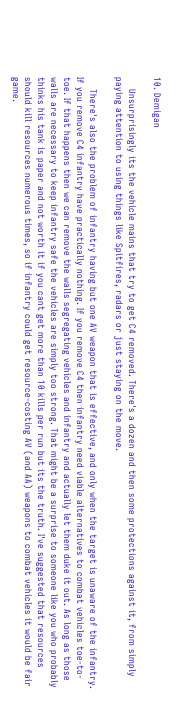10. Demigan

    Unsurprisingly its the vehicle mains that try to get C4 removed. There's a dozen and then some protections against it, from simply paying attention to using things like Spitfires, radars or just staying on the move.

    There's also the problem of infantry having but one AV weapon that is effective, and only when the target is unaware of the infantry. If you remove C4 infantry have practically nothing. If you remove C4 then infantry need viable alternatives to combat vehicles toe-to-toe. If that happens then we can remove the walls segregating vehicles and infantry and actually let them duke it out. As long as those walls are necessary to keep infantry safe the vehicles are simply too strong. That might be a surprise to someone like you who probably thinks his tank is paper and not worth it if you cant get more than 10 kills per run but its the truth. I've suggested that resources should kill resources numerous times, so if infantry could get resource-costing AV (and AA) weapons to combat vehicles it would be fair game.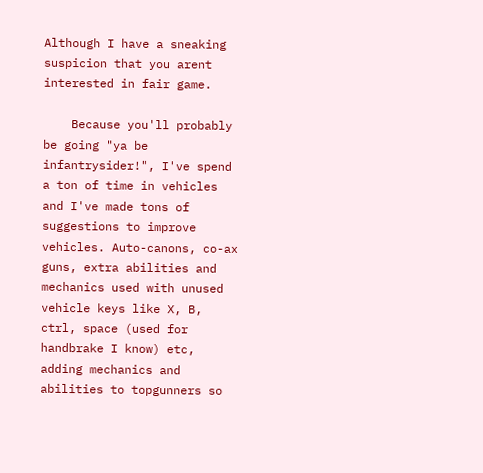Although I have a sneaking suspicion that you arent interested in fair game.

    Because you'll probably be going "ya be infantrysider!", I've spend a ton of time in vehicles and I've made tons of suggestions to improve vehicles. Auto-canons, co-ax guns, extra abilities and mechanics used with unused vehicle keys like X, B, ctrl, space (used for handbrake I know) etc, adding mechanics and abilities to topgunners so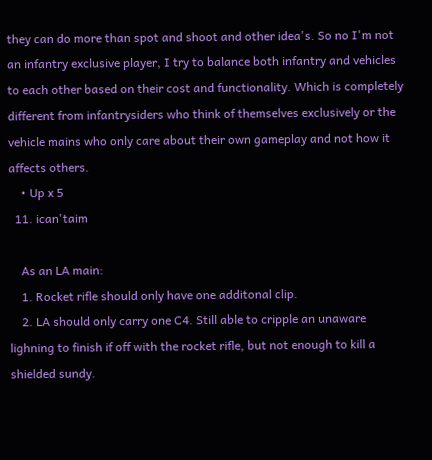they can do more than spot and shoot and other idea's. So no I'm not an infantry exclusive player, I try to balance both infantry and vehicles to each other based on their cost and functionality. Which is completely different from infantrysiders who think of themselves exclusively or the vehicle mains who only care about their own gameplay and not how it affects others.
    • Up x 5
  11. ican'taim

    As an LA main:
    1. Rocket rifle should only have one additonal clip.
    2. LA should only carry one C4. Still able to cripple an unaware lighning to finish if off with the rocket rifle, but not enough to kill a shielded sundy.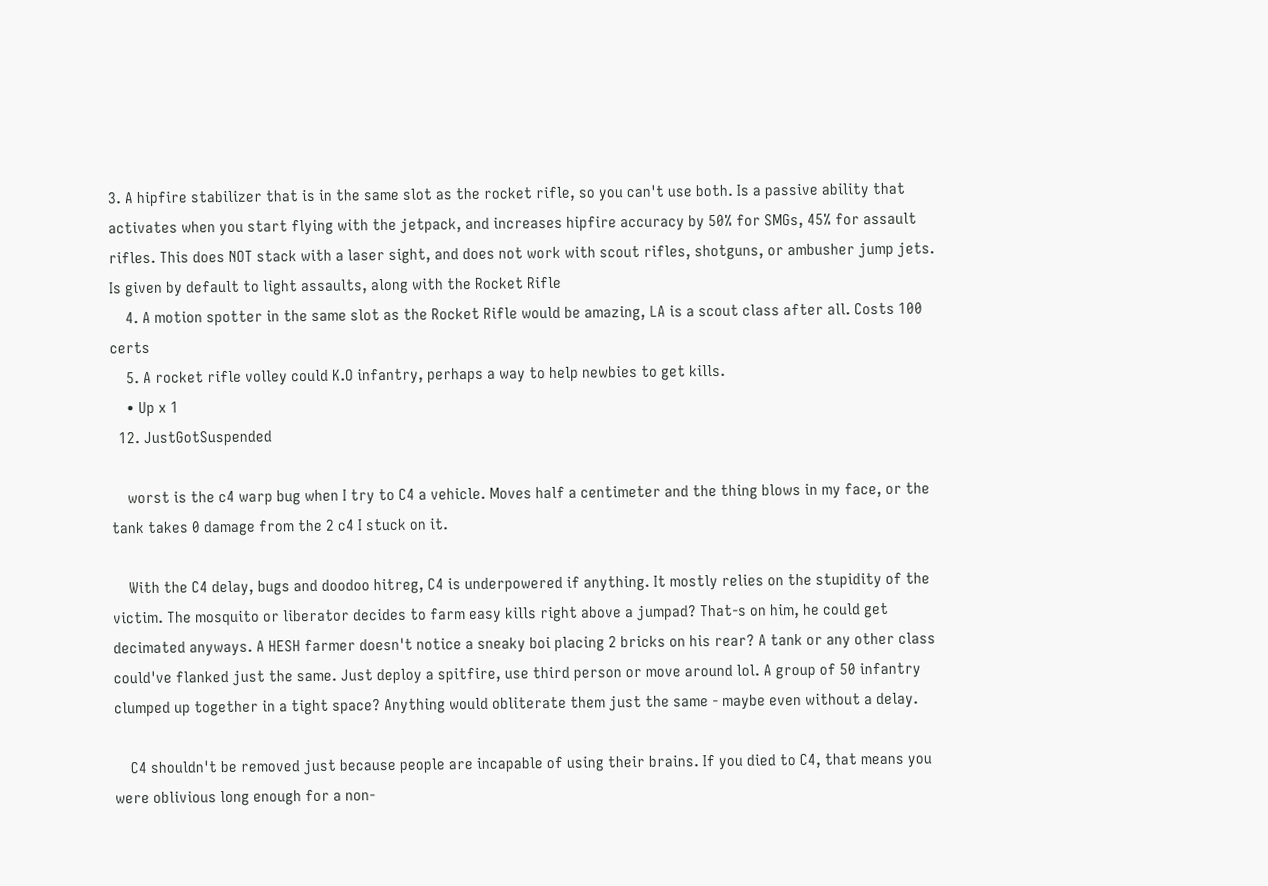3. A hipfire stabilizer that is in the same slot as the rocket rifle, so you can't use both. Is a passive ability that activates when you start flying with the jetpack, and increases hipfire accuracy by 50% for SMGs, 45% for assault rifles. This does NOT stack with a laser sight, and does not work with scout rifles, shotguns, or ambusher jump jets. Is given by default to light assaults, along with the Rocket Rifle
    4. A motion spotter in the same slot as the Rocket Rifle would be amazing, LA is a scout class after all. Costs 100 certs
    5. A rocket rifle volley could K.O infantry, perhaps a way to help newbies to get kills.
    • Up x 1
  12. JustGotSuspended

    worst is the c4 warp bug when I try to C4 a vehicle. Moves half a centimeter and the thing blows in my face, or the tank takes 0 damage from the 2 c4 I stuck on it.

    With the C4 delay, bugs and doodoo hitreg, C4 is underpowered if anything. It mostly relies on the stupidity of the victim. The mosquito or liberator decides to farm easy kills right above a jumpad? That-s on him, he could get decimated anyways. A HESH farmer doesn't notice a sneaky boi placing 2 bricks on his rear? A tank or any other class could've flanked just the same. Just deploy a spitfire, use third person or move around lol. A group of 50 infantry clumped up together in a tight space? Anything would obliterate them just the same - maybe even without a delay.

    C4 shouldn't be removed just because people are incapable of using their brains. If you died to C4, that means you were oblivious long enough for a non-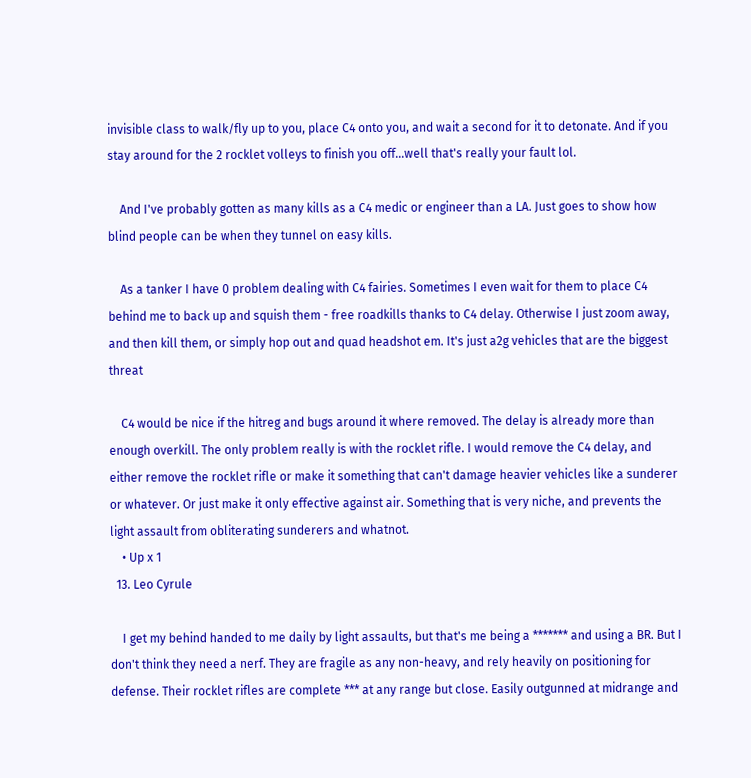invisible class to walk/fly up to you, place C4 onto you, and wait a second for it to detonate. And if you stay around for the 2 rocklet volleys to finish you off...well that's really your fault lol.

    And I've probably gotten as many kills as a C4 medic or engineer than a LA. Just goes to show how blind people can be when they tunnel on easy kills.

    As a tanker I have 0 problem dealing with C4 fairies. Sometimes I even wait for them to place C4 behind me to back up and squish them - free roadkills thanks to C4 delay. Otherwise I just zoom away, and then kill them, or simply hop out and quad headshot em. It's just a2g vehicles that are the biggest threat

    C4 would be nice if the hitreg and bugs around it where removed. The delay is already more than enough overkill. The only problem really is with the rocklet rifle. I would remove the C4 delay, and either remove the rocklet rifle or make it something that can't damage heavier vehicles like a sunderer or whatever. Or just make it only effective against air. Something that is very niche, and prevents the light assault from obliterating sunderers and whatnot.
    • Up x 1
  13. Leo Cyrule

    I get my behind handed to me daily by light assaults, but that's me being a ******* and using a BR. But I don't think they need a nerf. They are fragile as any non-heavy, and rely heavily on positioning for defense. Their rocklet rifles are complete *** at any range but close. Easily outgunned at midrange and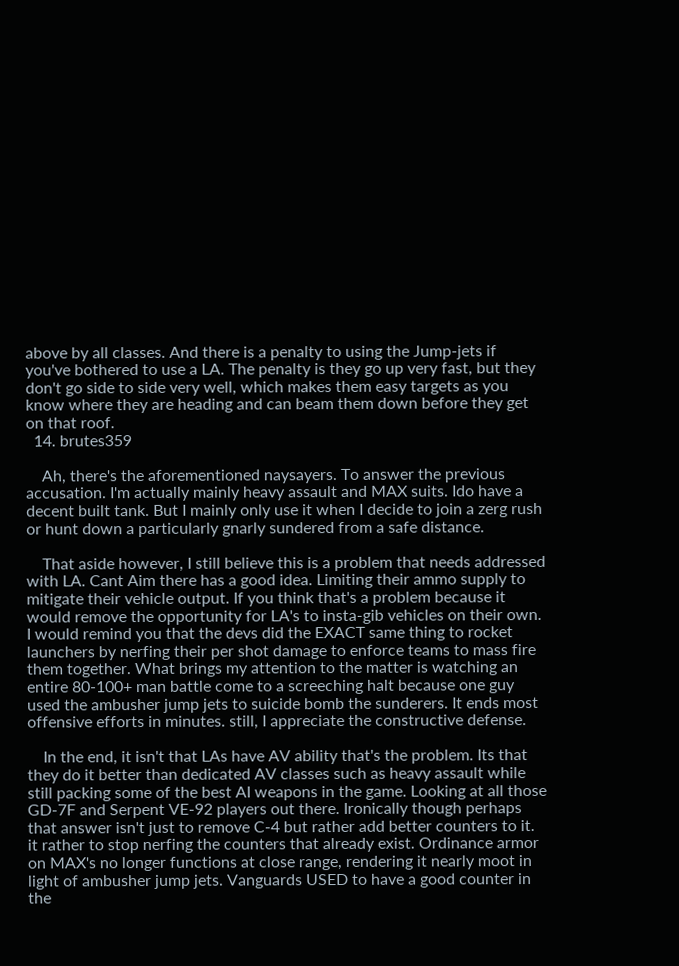above by all classes. And there is a penalty to using the Jump-jets if you've bothered to use a LA. The penalty is they go up very fast, but they don't go side to side very well, which makes them easy targets as you know where they are heading and can beam them down before they get on that roof.
  14. brutes359

    Ah, there's the aforementioned naysayers. To answer the previous accusation. I'm actually mainly heavy assault and MAX suits. Ido have a decent built tank. But I mainly only use it when I decide to join a zerg rush or hunt down a particularly gnarly sundered from a safe distance.

    That aside however, I still believe this is a problem that needs addressed with LA. Cant Aim there has a good idea. Limiting their ammo supply to mitigate their vehicle output. If you think that's a problem because it would remove the opportunity for LA's to insta-gib vehicles on their own. I would remind you that the devs did the EXACT same thing to rocket launchers by nerfing their per shot damage to enforce teams to mass fire them together. What brings my attention to the matter is watching an entire 80-100+ man battle come to a screeching halt because one guy used the ambusher jump jets to suicide bomb the sunderers. It ends most offensive efforts in minutes. still, I appreciate the constructive defense.

    In the end, it isn't that LAs have AV ability that's the problem. Its that they do it better than dedicated AV classes such as heavy assault while still packing some of the best AI weapons in the game. Looking at all those GD-7F and Serpent VE-92 players out there. Ironically though perhaps that answer isn't just to remove C-4 but rather add better counters to it. it rather to stop nerfing the counters that already exist. Ordinance armor on MAX's no longer functions at close range, rendering it nearly moot in light of ambusher jump jets. Vanguards USED to have a good counter in the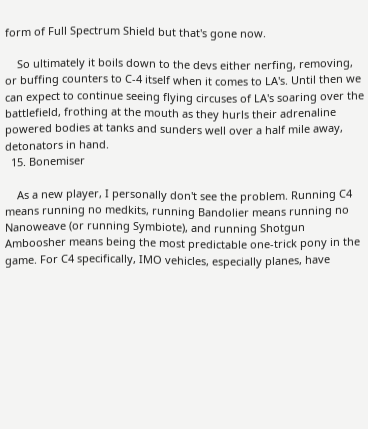form of Full Spectrum Shield but that's gone now.

    So ultimately it boils down to the devs either nerfing, removing, or buffing counters to C-4 itself when it comes to LA's. Until then we can expect to continue seeing flying circuses of LA's soaring over the battlefield, frothing at the mouth as they hurls their adrenaline powered bodies at tanks and sunders well over a half mile away, detonators in hand.
  15. Bonemiser

    As a new player, I personally don't see the problem. Running C4 means running no medkits, running Bandolier means running no Nanoweave (or running Symbiote), and running Shotgun Amboosher means being the most predictable one-trick pony in the game. For C4 specifically, IMO vehicles, especially planes, have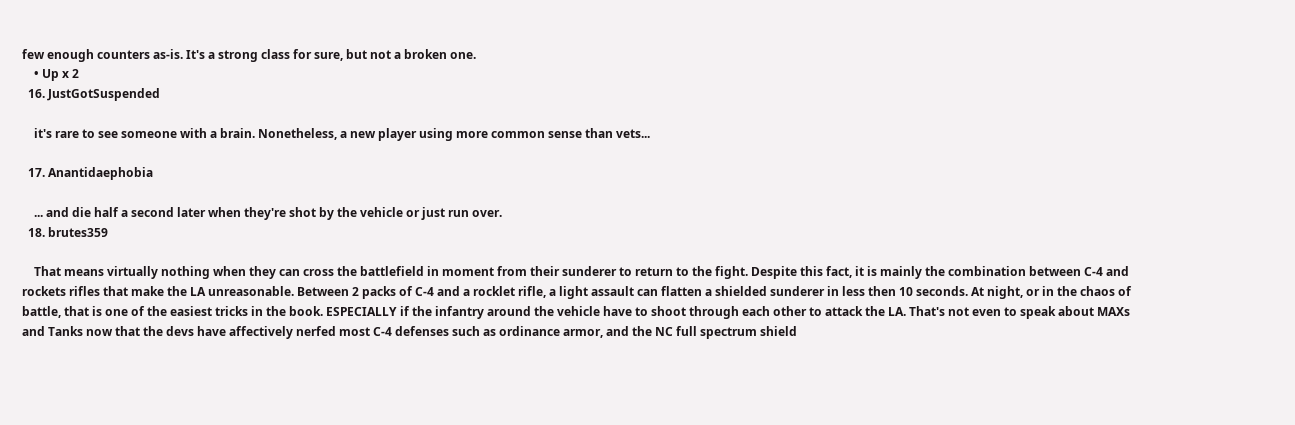few enough counters as-is. It's a strong class for sure, but not a broken one.
    • Up x 2
  16. JustGotSuspended

    it's rare to see someone with a brain. Nonetheless, a new player using more common sense than vets...

  17. Anantidaephobia

    ... and die half a second later when they're shot by the vehicle or just run over.
  18. brutes359

    That means virtually nothing when they can cross the battlefield in moment from their sunderer to return to the fight. Despite this fact, it is mainly the combination between C-4 and rockets rifles that make the LA unreasonable. Between 2 packs of C-4 and a rocklet rifle, a light assault can flatten a shielded sunderer in less then 10 seconds. At night, or in the chaos of battle, that is one of the easiest tricks in the book. ESPECIALLY if the infantry around the vehicle have to shoot through each other to attack the LA. That's not even to speak about MAXs and Tanks now that the devs have affectively nerfed most C-4 defenses such as ordinance armor, and the NC full spectrum shield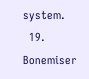system.
  19. Bonemiser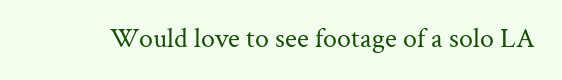Would love to see footage of a solo LA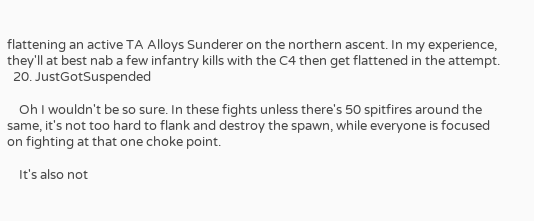flattening an active TA Alloys Sunderer on the northern ascent. In my experience, they'll at best nab a few infantry kills with the C4 then get flattened in the attempt.
  20. JustGotSuspended

    Oh I wouldn't be so sure. In these fights unless there's 50 spitfires around the same, it's not too hard to flank and destroy the spawn, while everyone is focused on fighting at that one choke point.

    It's also not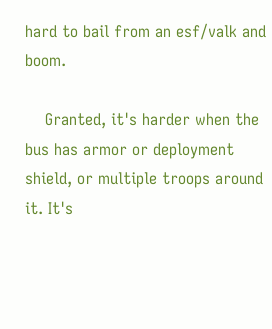hard to bail from an esf/valk and boom.

    Granted, it's harder when the bus has armor or deployment shield, or multiple troops around it. It's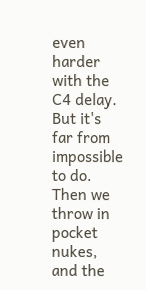even harder with the C4 delay. But it's far from impossible to do. Then we throw in pocket nukes, and the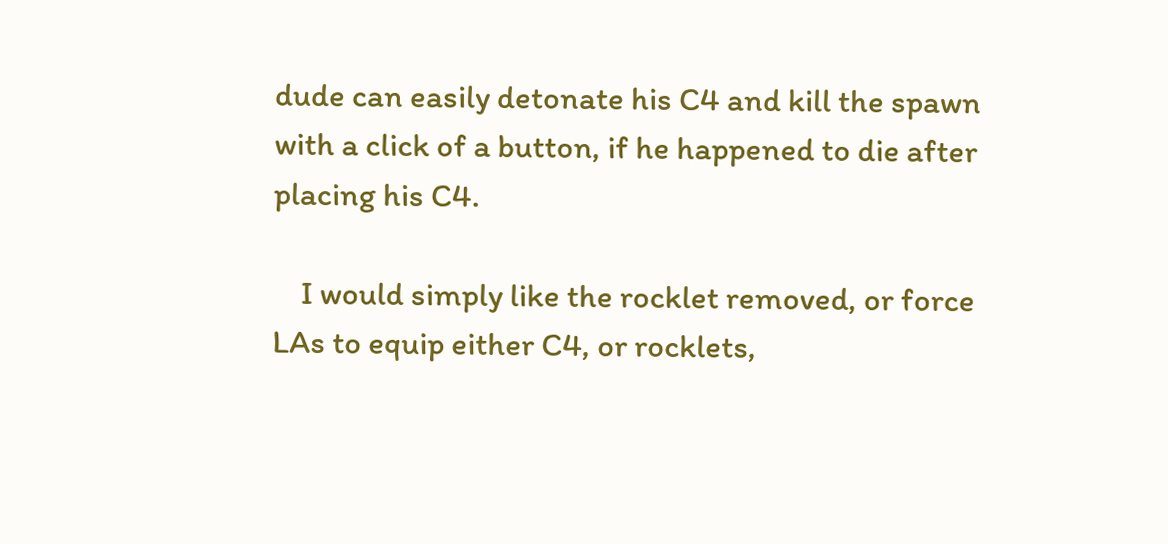dude can easily detonate his C4 and kill the spawn with a click of a button, if he happened to die after placing his C4.

    I would simply like the rocklet removed, or force LAs to equip either C4, or rocklets,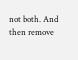not both. And then remove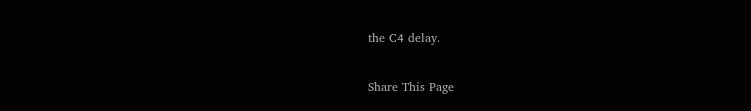the C4 delay.

Share This Page